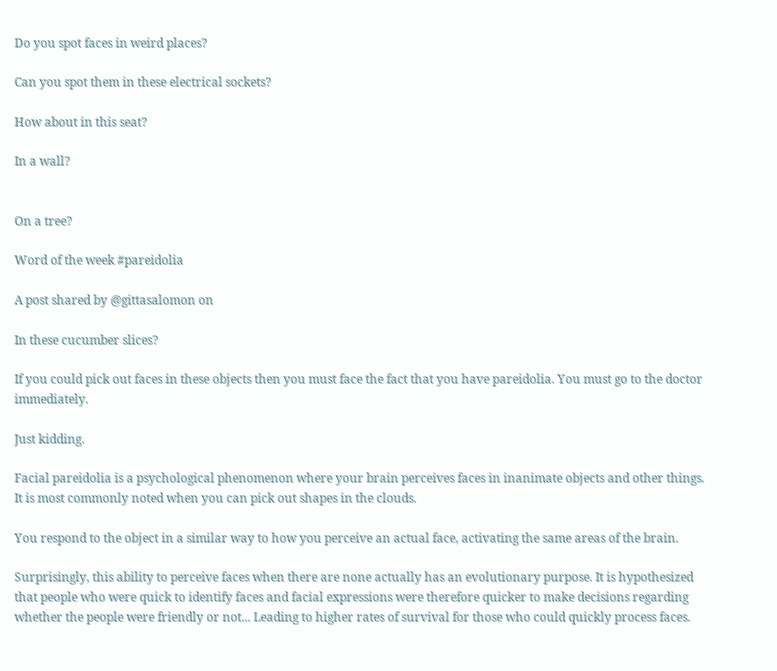Do you spot faces in weird places?

Can you spot them in these electrical sockets?

How about in this seat?

In a wall?


On a tree?

Word of the week #pareidolia

A post shared by @gittasalomon on

In these cucumber slices?

If you could pick out faces in these objects then you must face the fact that you have pareidolia. You must go to the doctor immediately.

Just kidding.

Facial pareidolia is a psychological phenomenon where your brain perceives faces in inanimate objects and other things. It is most commonly noted when you can pick out shapes in the clouds.

You respond to the object in a similar way to how you perceive an actual face, activating the same areas of the brain.

Surprisingly, this ability to perceive faces when there are none actually has an evolutionary purpose. It is hypothesized that people who were quick to identify faces and facial expressions were therefore quicker to make decisions regarding whether the people were friendly or not... Leading to higher rates of survival for those who could quickly process faces.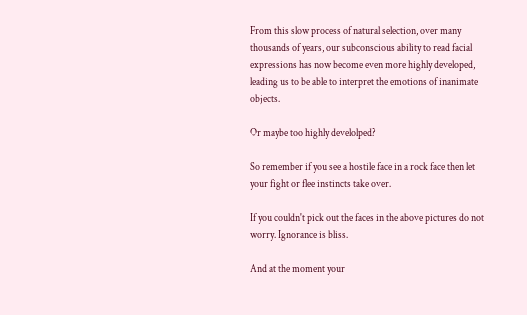From this slow process of natural selection, over many thousands of years, our subconscious ability to read facial expressions has now become even more highly developed, leading us to be able to interpret the emotions of inanimate objects.

Or maybe too highly develolped?

So remember if you see a hostile face in a rock face then let your fight or flee instincts take over.

If you couldn't pick out the faces in the above pictures do not worry. Ignorance is bliss.

And at the moment your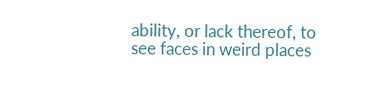ability, or lack thereof, to see faces in weird places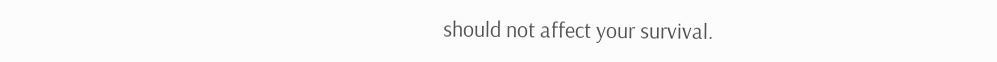should not affect your survival.